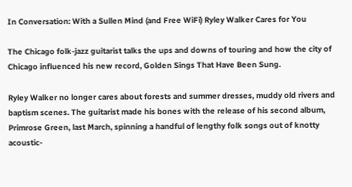In Conversation: With a Sullen Mind (and Free WiFi) Ryley Walker Cares for You

The Chicago folk-jazz guitarist talks the ups and downs of touring and how the city of Chicago influenced his new record, Golden Sings That Have Been Sung.

Ryley Walker no longer cares about forests and summer dresses, muddy old rivers and baptism scenes. The guitarist made his bones with the release of his second album, Primrose Green, last March, spinning a handful of lengthy folk songs out of knotty acoustic-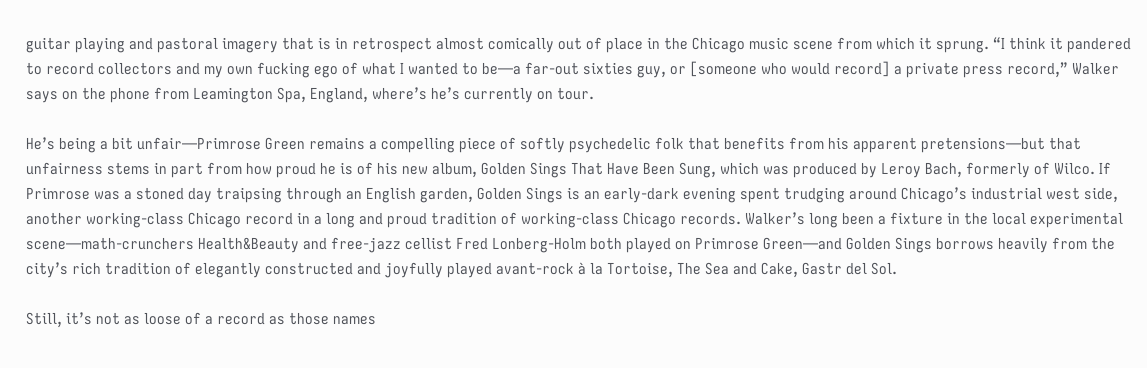guitar playing and pastoral imagery that is in retrospect almost comically out of place in the Chicago music scene from which it sprung. “I think it pandered to record collectors and my own fucking ego of what I wanted to be—a far-out sixties guy, or [someone who would record] a private press record,” Walker says on the phone from Leamington Spa, England, where’s he’s currently on tour.

He’s being a bit unfair—Primrose Green remains a compelling piece of softly psychedelic folk that benefits from his apparent pretensions—but that unfairness stems in part from how proud he is of his new album, Golden Sings That Have Been Sung, which was produced by Leroy Bach, formerly of Wilco. If Primrose was a stoned day traipsing through an English garden, Golden Sings is an early-dark evening spent trudging around Chicago’s industrial west side, another working-class Chicago record in a long and proud tradition of working-class Chicago records. Walker’s long been a fixture in the local experimental scene—math-crunchers Health&Beauty and free-jazz cellist Fred Lonberg-Holm both played on Primrose Green—and Golden Sings borrows heavily from the city’s rich tradition of elegantly constructed and joyfully played avant-rock à la Tortoise, The Sea and Cake, Gastr del Sol.

Still, it’s not as loose of a record as those names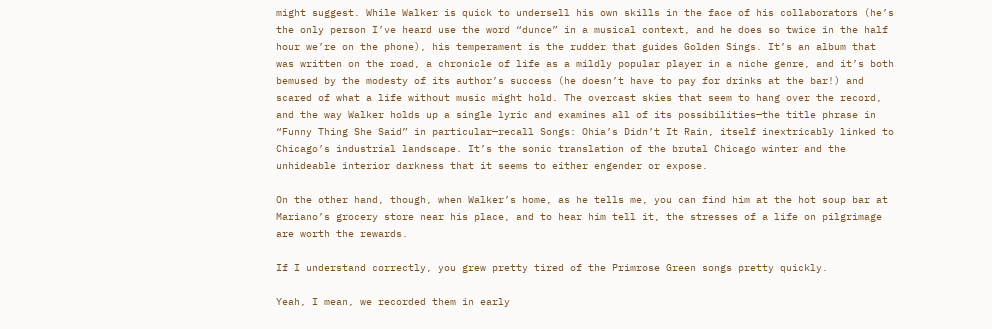might suggest. While Walker is quick to undersell his own skills in the face of his collaborators (he’s the only person I’ve heard use the word “dunce” in a musical context, and he does so twice in the half hour we’re on the phone), his temperament is the rudder that guides Golden Sings. It’s an album that was written on the road, a chronicle of life as a mildly popular player in a niche genre, and it’s both bemused by the modesty of its author’s success (he doesn’t have to pay for drinks at the bar!) and scared of what a life without music might hold. The overcast skies that seem to hang over the record, and the way Walker holds up a single lyric and examines all of its possibilities—the title phrase in “Funny Thing She Said” in particular—recall Songs: Ohia’s Didn’t It Rain, itself inextricably linked to Chicago’s industrial landscape. It’s the sonic translation of the brutal Chicago winter and the unhideable interior darkness that it seems to either engender or expose.

On the other hand, though, when Walker’s home, as he tells me, you can find him at the hot soup bar at Mariano’s grocery store near his place, and to hear him tell it, the stresses of a life on pilgrimage are worth the rewards.

If I understand correctly, you grew pretty tired of the Primrose Green songs pretty quickly.

Yeah, I mean, we recorded them in early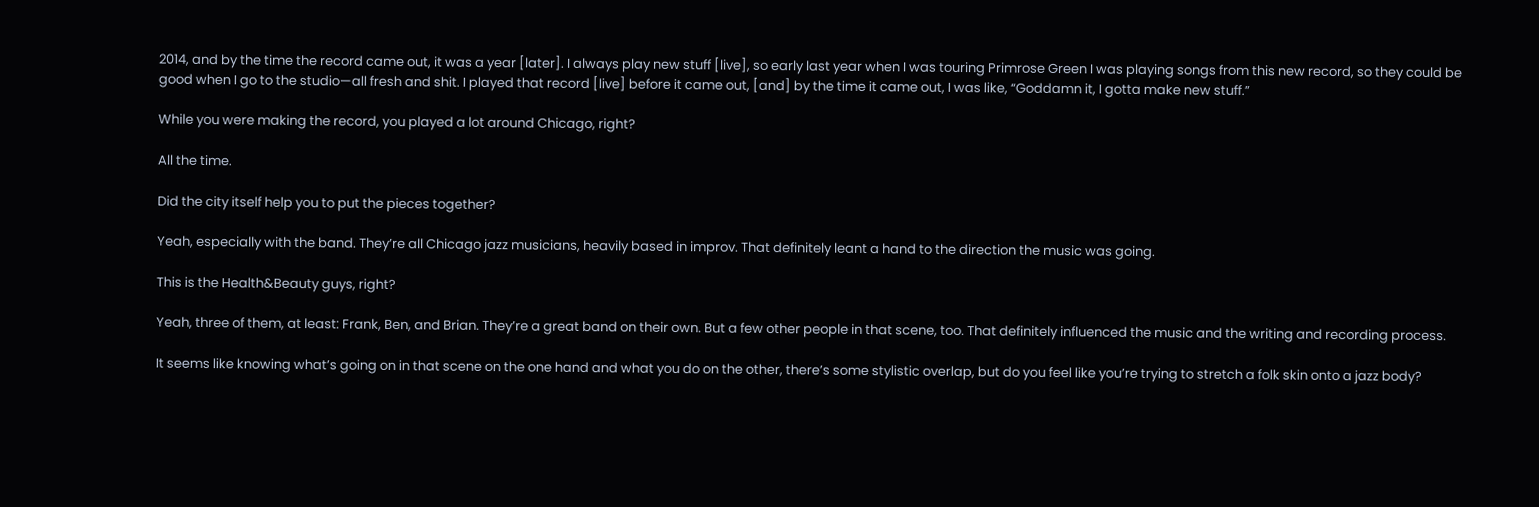2014, and by the time the record came out, it was a year [later]. I always play new stuff [live], so early last year when I was touring Primrose Green I was playing songs from this new record, so they could be good when I go to the studio—all fresh and shit. I played that record [live] before it came out, [and] by the time it came out, I was like, “Goddamn it, I gotta make new stuff.”

While you were making the record, you played a lot around Chicago, right?

All the time.

Did the city itself help you to put the pieces together?

Yeah, especially with the band. They’re all Chicago jazz musicians, heavily based in improv. That definitely leant a hand to the direction the music was going.

This is the Health&Beauty guys, right?

Yeah, three of them, at least: Frank, Ben, and Brian. They’re a great band on their own. But a few other people in that scene, too. That definitely influenced the music and the writing and recording process.

It seems like knowing what’s going on in that scene on the one hand and what you do on the other, there’s some stylistic overlap, but do you feel like you’re trying to stretch a folk skin onto a jazz body?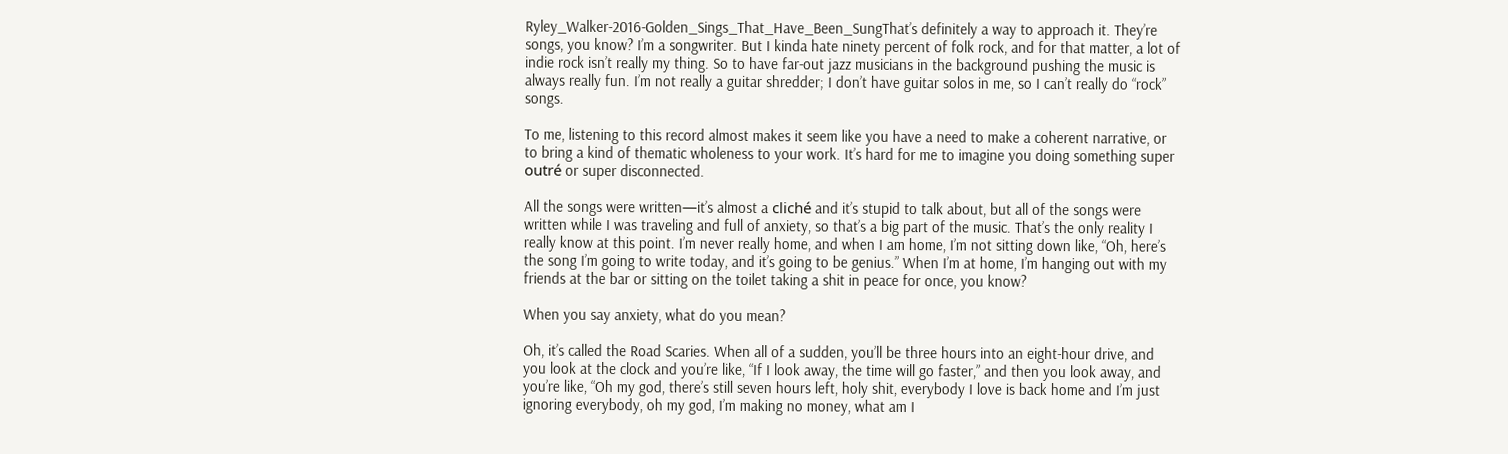Ryley_Walker-2016-Golden_Sings_That_Have_Been_SungThat’s definitely a way to approach it. They’re songs, you know? I’m a songwriter. But I kinda hate ninety percent of folk rock, and for that matter, a lot of indie rock isn’t really my thing. So to have far-out jazz musicians in the background pushing the music is always really fun. I’m not really a guitar shredder; I don’t have guitar solos in me, so I can’t really do “rock” songs.

To me, listening to this record almost makes it seem like you have a need to make a coherent narrative, or to bring a kind of thematic wholeness to your work. It’s hard for me to imagine you doing something super outré or super disconnected.

All the songs were written—it’s almost a cliché and it’s stupid to talk about, but all of the songs were written while I was traveling and full of anxiety, so that’s a big part of the music. That’s the only reality I really know at this point. I’m never really home, and when I am home, I’m not sitting down like, “Oh, here’s the song I’m going to write today, and it’s going to be genius.” When I’m at home, I’m hanging out with my friends at the bar or sitting on the toilet taking a shit in peace for once, you know?

When you say anxiety, what do you mean?

Oh, it’s called the Road Scaries. When all of a sudden, you’ll be three hours into an eight-hour drive, and you look at the clock and you’re like, “If I look away, the time will go faster,” and then you look away, and you’re like, “Oh my god, there’s still seven hours left, holy shit, everybody I love is back home and I’m just ignoring everybody, oh my god, I’m making no money, what am I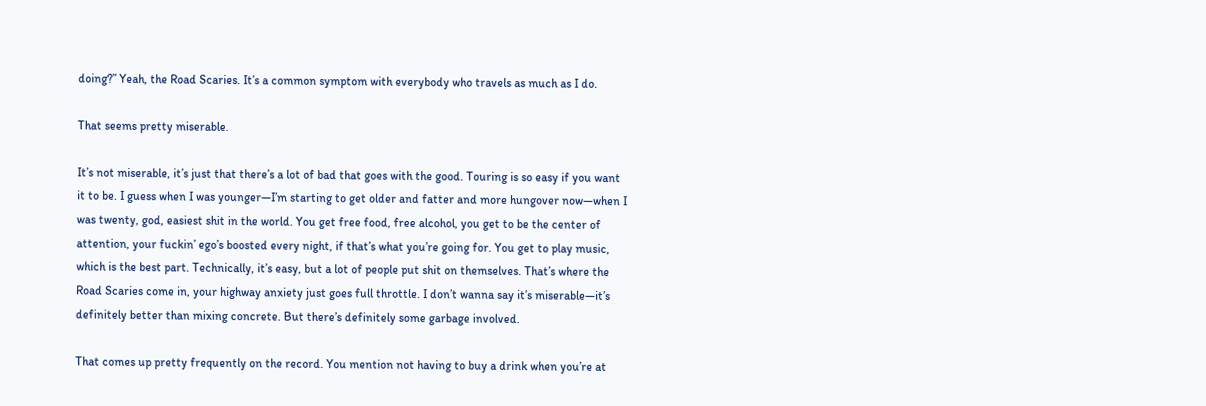doing?” Yeah, the Road Scaries. It’s a common symptom with everybody who travels as much as I do.

That seems pretty miserable.

It’s not miserable, it’s just that there’s a lot of bad that goes with the good. Touring is so easy if you want it to be. I guess when I was younger—I’m starting to get older and fatter and more hungover now—when I was twenty, god, easiest shit in the world. You get free food, free alcohol, you get to be the center of attention, your fuckin’ ego’s boosted every night, if that’s what you’re going for. You get to play music, which is the best part. Technically, it’s easy, but a lot of people put shit on themselves. That’s where the Road Scaries come in, your highway anxiety just goes full throttle. I don’t wanna say it’s miserable—it’s definitely better than mixing concrete. But there’s definitely some garbage involved.

That comes up pretty frequently on the record. You mention not having to buy a drink when you’re at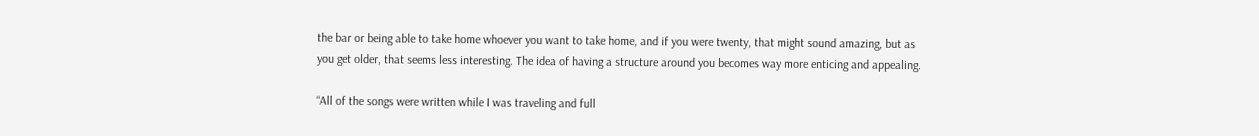the bar or being able to take home whoever you want to take home, and if you were twenty, that might sound amazing, but as you get older, that seems less interesting. The idea of having a structure around you becomes way more enticing and appealing.

“All of the songs were written while I was traveling and full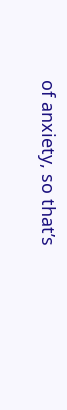of anxiety, so that’s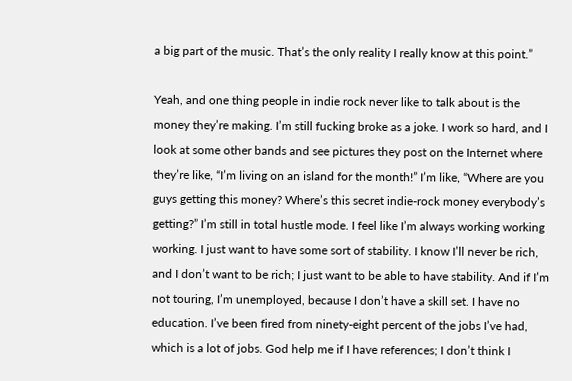a big part of the music. That’s the only reality I really know at this point.”

Yeah, and one thing people in indie rock never like to talk about is the money they’re making. I’m still fucking broke as a joke. I work so hard, and I look at some other bands and see pictures they post on the Internet where they’re like, “I’m living on an island for the month!” I’m like, “Where are you guys getting this money? Where’s this secret indie-rock money everybody’s getting?” I’m still in total hustle mode. I feel like I’m always working working working. I just want to have some sort of stability. I know I’ll never be rich, and I don’t want to be rich; I just want to be able to have stability. And if I’m not touring, I’m unemployed, because I don’t have a skill set. I have no education. I’ve been fired from ninety-eight percent of the jobs I’ve had, which is a lot of jobs. God help me if I have references; I don’t think I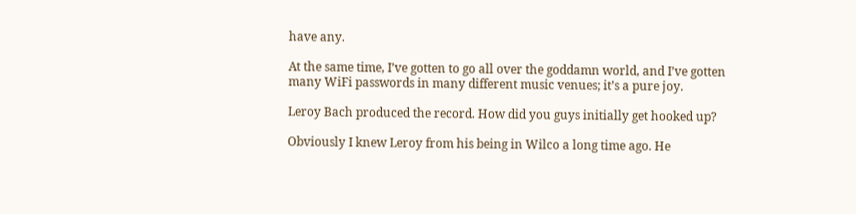have any.

At the same time, I’ve gotten to go all over the goddamn world, and I’ve gotten many WiFi passwords in many different music venues; it’s a pure joy.

Leroy Bach produced the record. How did you guys initially get hooked up?

Obviously I knew Leroy from his being in Wilco a long time ago. He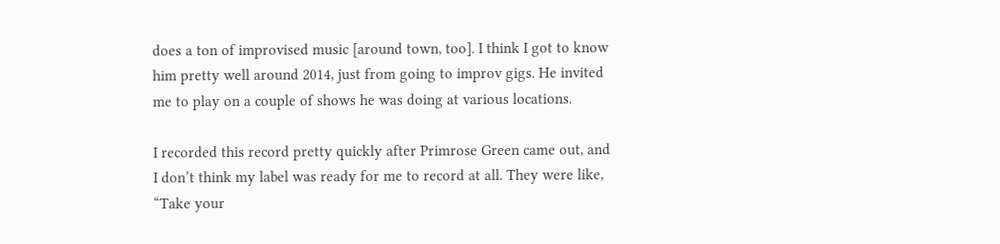does a ton of improvised music [around town, too]. I think I got to know him pretty well around 2014, just from going to improv gigs. He invited me to play on a couple of shows he was doing at various locations.

I recorded this record pretty quickly after Primrose Green came out, and I don’t think my label was ready for me to record at all. They were like, “Take your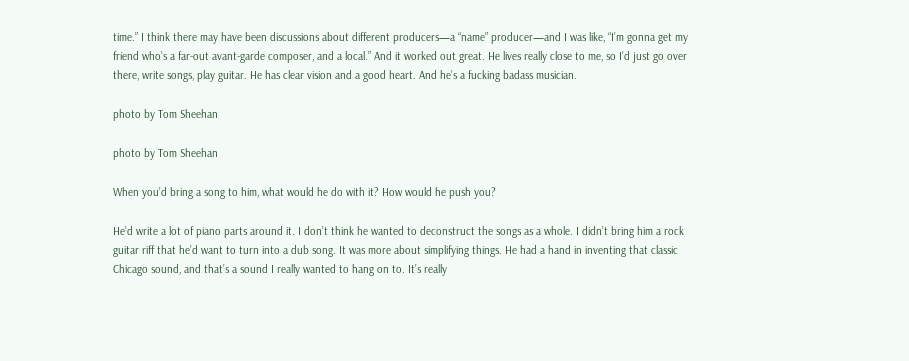time.” I think there may have been discussions about different producers—a “name” producer—and I was like, “I’m gonna get my friend who’s a far-out avant-garde composer, and a local.” And it worked out great. He lives really close to me, so I’d just go over there, write songs, play guitar. He has clear vision and a good heart. And he’s a fucking badass musician.

photo by Tom Sheehan

photo by Tom Sheehan

When you’d bring a song to him, what would he do with it? How would he push you?

He’d write a lot of piano parts around it. I don’t think he wanted to deconstruct the songs as a whole. I didn’t bring him a rock guitar riff that he’d want to turn into a dub song. It was more about simplifying things. He had a hand in inventing that classic Chicago sound, and that’s a sound I really wanted to hang on to. It’s really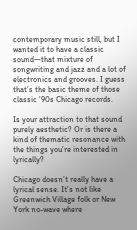contemporary music still, but I wanted it to have a classic sound—that mixture of songwriting and jazz and a lot of electronics and grooves. I guess that’s the basic theme of those classic ’90s Chicago records.

Is your attraction to that sound purely aesthetic? Or is there a kind of thematic resonance with the things you’re interested in lyrically?

Chicago doesn’t really have a lyrical sense. It’s not like Greenwich Village folk or New York no-wave where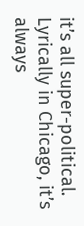it’s all super-political. Lyrically in Chicago, it’s always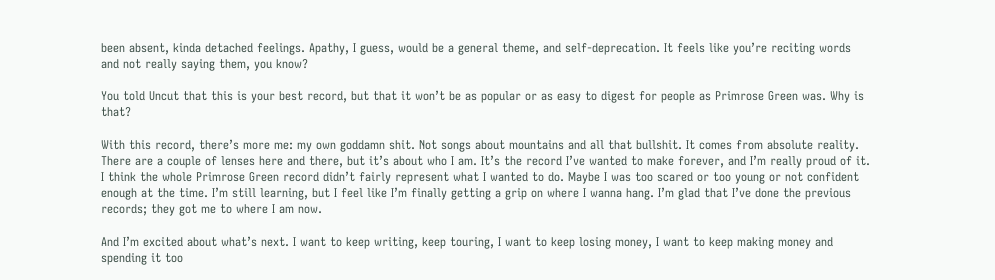been absent, kinda detached feelings. Apathy, I guess, would be a general theme, and self-deprecation. It feels like you’re reciting words and not really saying them, you know?

You told Uncut that this is your best record, but that it won’t be as popular or as easy to digest for people as Primrose Green was. Why is that?

With this record, there’s more me: my own goddamn shit. Not songs about mountains and all that bullshit. It comes from absolute reality. There are a couple of lenses here and there, but it’s about who I am. It’s the record I’ve wanted to make forever, and I’m really proud of it. I think the whole Primrose Green record didn’t fairly represent what I wanted to do. Maybe I was too scared or too young or not confident enough at the time. I’m still learning, but I feel like I’m finally getting a grip on where I wanna hang. I’m glad that I’ve done the previous records; they got me to where I am now.

And I’m excited about what’s next. I want to keep writing, keep touring, I want to keep losing money, I want to keep making money and spending it too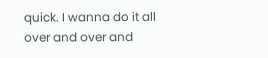quick. I wanna do it all over and over and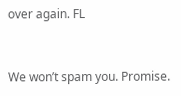over again. FL


We won’t spam you. Promise.